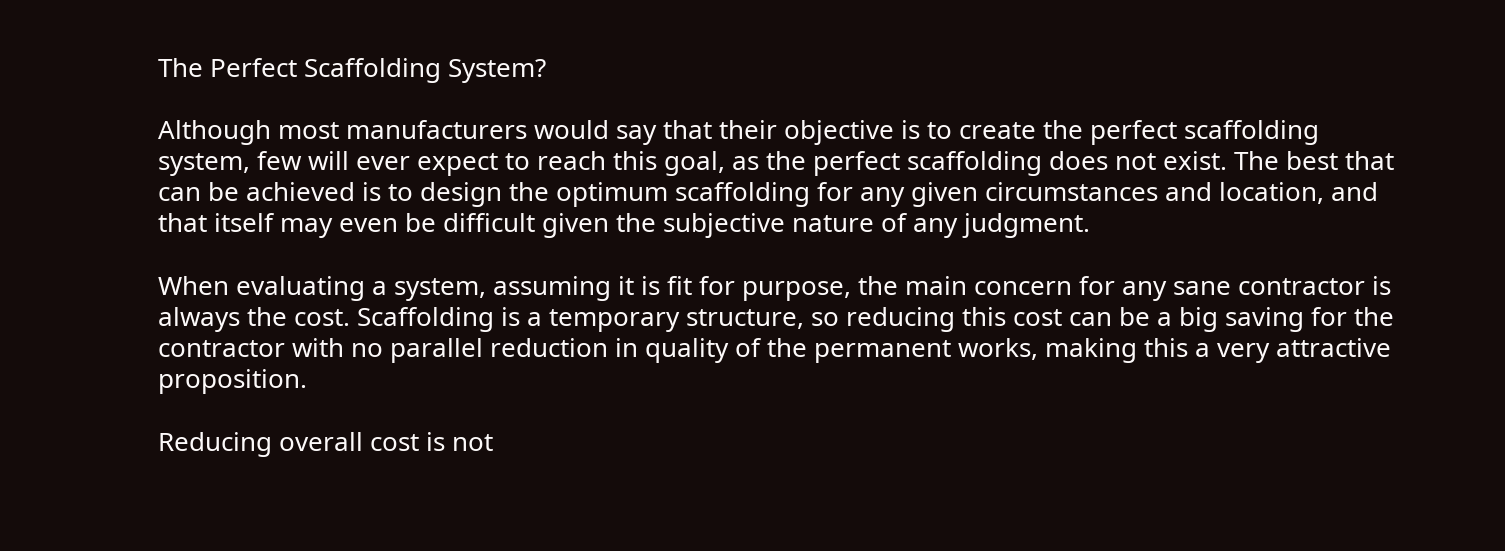The Perfect Scaffolding System?

Although most manufacturers would say that their objective is to create the perfect scaffolding system, few will ever expect to reach this goal, as the perfect scaffolding does not exist. The best that can be achieved is to design the optimum scaffolding for any given circumstances and location, and that itself may even be difficult given the subjective nature of any judgment.

When evaluating a system, assuming it is fit for purpose, the main concern for any sane contractor is always the cost. Scaffolding is a temporary structure, so reducing this cost can be a big saving for the contractor with no parallel reduction in quality of the permanent works, making this a very attractive proposition.

Reducing overall cost is not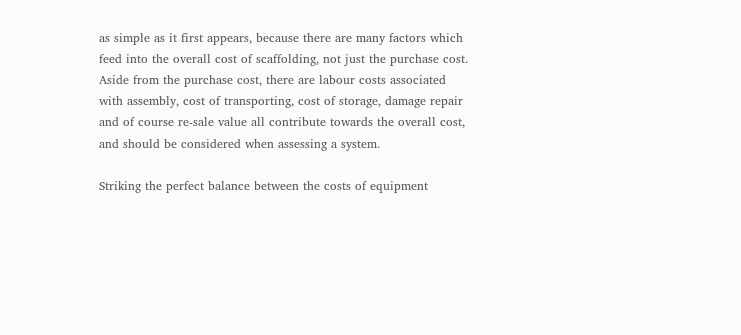as simple as it first appears, because there are many factors which feed into the overall cost of scaffolding, not just the purchase cost. Aside from the purchase cost, there are labour costs associated with assembly, cost of transporting, cost of storage, damage repair and of course re-sale value all contribute towards the overall cost, and should be considered when assessing a system.

Striking the perfect balance between the costs of equipment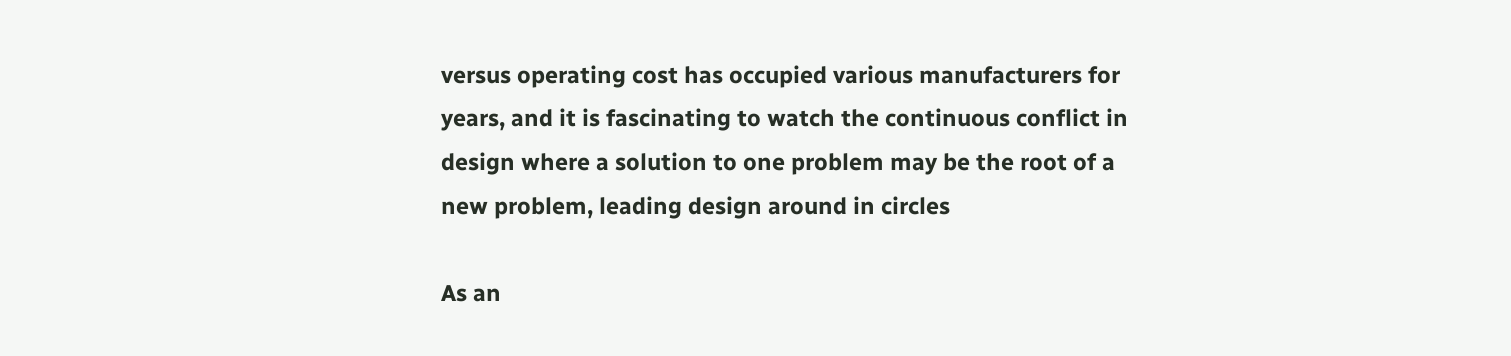versus operating cost has occupied various manufacturers for years, and it is fascinating to watch the continuous conflict in design where a solution to one problem may be the root of a new problem, leading design around in circles

As an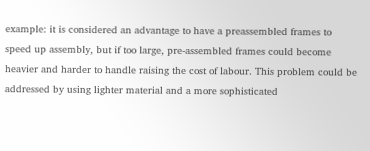example: it is considered an advantage to have a preassembled frames to speed up assembly, but if too large, pre-assembled frames could become heavier and harder to handle raising the cost of labour. This problem could be addressed by using lighter material and a more sophisticated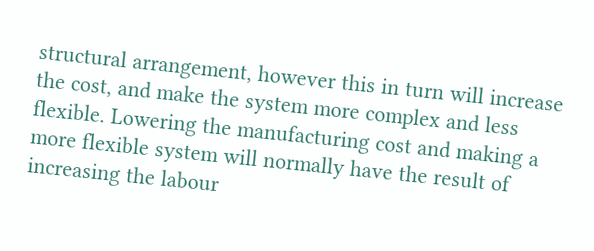structural arrangement, however this in turn will increase the cost, and make the system more complex and less flexible. Lowering the manufacturing cost and making a more flexible system will normally have the result of increasing the labour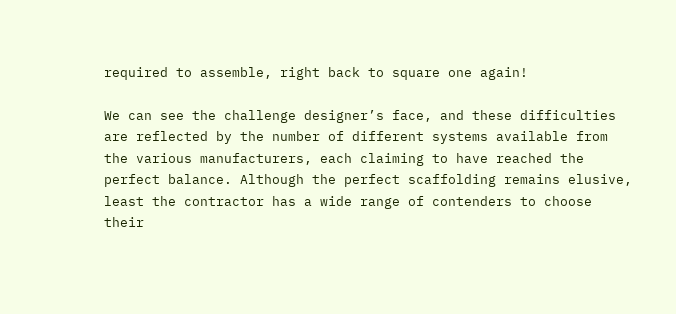required to assemble, right back to square one again!

We can see the challenge designer’s face, and these difficulties are reflected by the number of different systems available from the various manufacturers, each claiming to have reached the perfect balance. Although the perfect scaffolding remains elusive, least the contractor has a wide range of contenders to choose their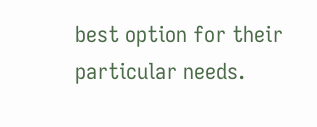best option for their particular needs.